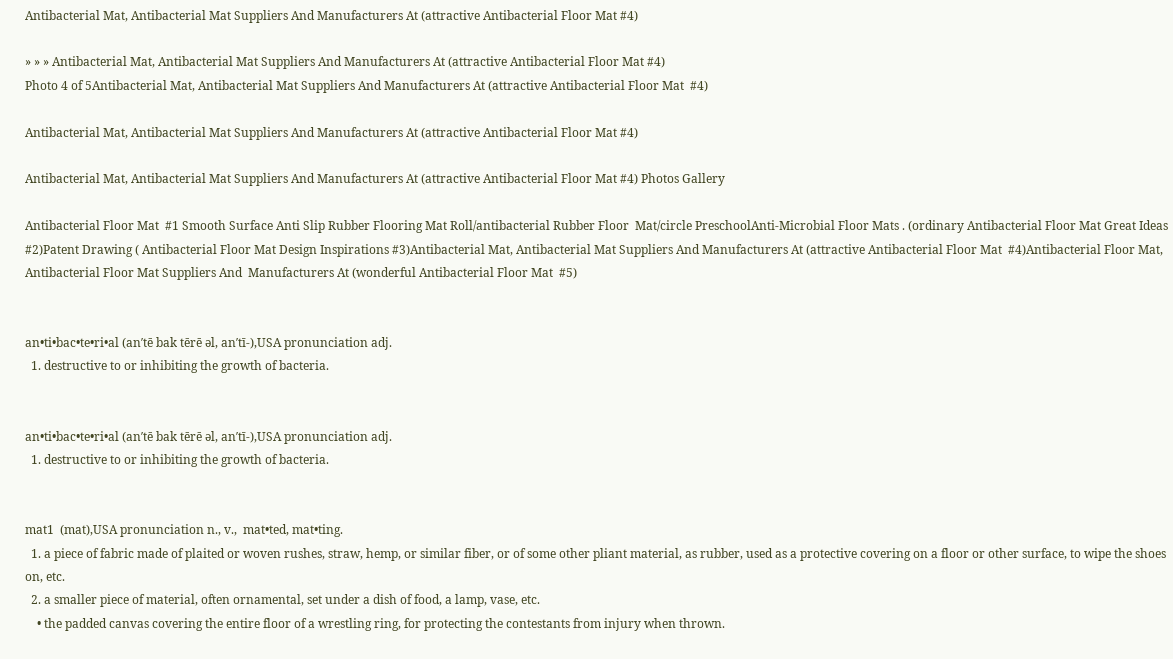Antibacterial Mat, Antibacterial Mat Suppliers And Manufacturers At (attractive Antibacterial Floor Mat #4)

» » » Antibacterial Mat, Antibacterial Mat Suppliers And Manufacturers At (attractive Antibacterial Floor Mat #4)
Photo 4 of 5Antibacterial Mat, Antibacterial Mat Suppliers And Manufacturers At (attractive Antibacterial Floor Mat  #4)

Antibacterial Mat, Antibacterial Mat Suppliers And Manufacturers At (attractive Antibacterial Floor Mat #4)

Antibacterial Mat, Antibacterial Mat Suppliers And Manufacturers At (attractive Antibacterial Floor Mat #4) Photos Gallery

Antibacterial Floor Mat  #1 Smooth Surface Anti Slip Rubber Flooring Mat Roll/antibacterial Rubber Floor  Mat/circle PreschoolAnti-Microbial Floor Mats . (ordinary Antibacterial Floor Mat Great Ideas #2)Patent Drawing ( Antibacterial Floor Mat Design Inspirations #3)Antibacterial Mat, Antibacterial Mat Suppliers And Manufacturers At (attractive Antibacterial Floor Mat  #4)Antibacterial Floor Mat, Antibacterial Floor Mat Suppliers And  Manufacturers At (wonderful Antibacterial Floor Mat  #5)


an•ti•bac•te•ri•al (an′tē bak tērē əl, an′tī-),USA pronunciation adj.
  1. destructive to or inhibiting the growth of bacteria.


an•ti•bac•te•ri•al (an′tē bak tērē əl, an′tī-),USA pronunciation adj.
  1. destructive to or inhibiting the growth of bacteria.


mat1  (mat),USA pronunciation n., v.,  mat•ted, mat•ting.
  1. a piece of fabric made of plaited or woven rushes, straw, hemp, or similar fiber, or of some other pliant material, as rubber, used as a protective covering on a floor or other surface, to wipe the shoes on, etc.
  2. a smaller piece of material, often ornamental, set under a dish of food, a lamp, vase, etc.
    • the padded canvas covering the entire floor of a wrestling ring, for protecting the contestants from injury when thrown.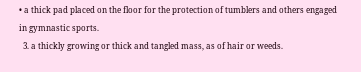• a thick pad placed on the floor for the protection of tumblers and others engaged in gymnastic sports.
  3. a thickly growing or thick and tangled mass, as of hair or weeds.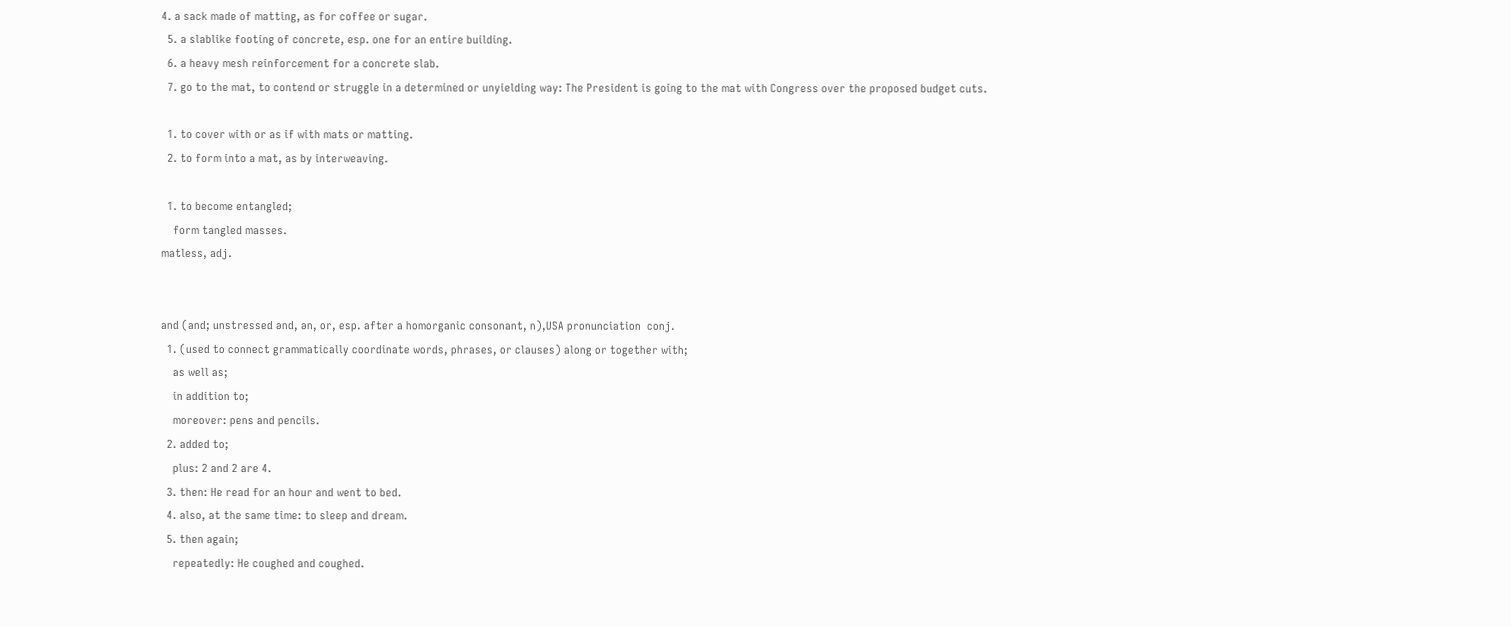4. a sack made of matting, as for coffee or sugar.
  5. a slablike footing of concrete, esp. one for an entire building.
  6. a heavy mesh reinforcement for a concrete slab.
  7. go to the mat, to contend or struggle in a determined or unyielding way: The President is going to the mat with Congress over the proposed budget cuts.

  1. to cover with or as if with mats or matting.
  2. to form into a mat, as by interweaving.

  1. to become entangled;
    form tangled masses.
matless, adj.


and (and; unstressed ənd, ən, or, esp. after a homorganic consonant, n),USA pronunciation  conj.
  1. (used to connect grammatically coordinate words, phrases, or clauses) along or together with;
    as well as;
    in addition to;
    moreover: pens and pencils.
  2. added to;
    plus: 2 and 2 are 4.
  3. then: He read for an hour and went to bed.
  4. also, at the same time: to sleep and dream.
  5. then again;
    repeatedly: He coughed and coughed.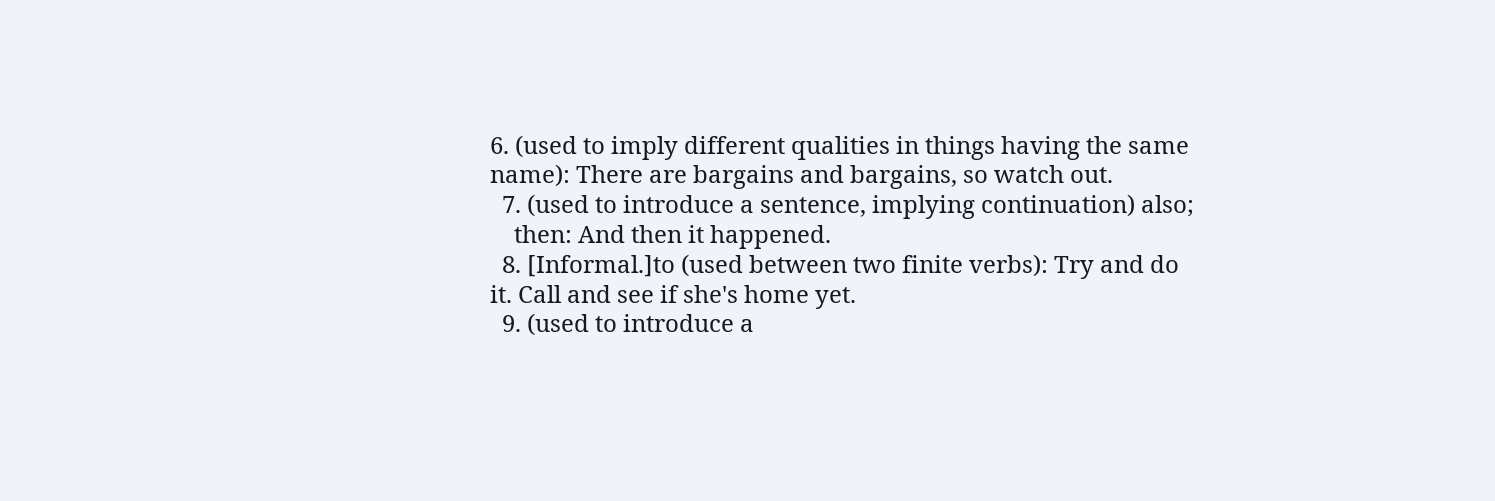6. (used to imply different qualities in things having the same name): There are bargains and bargains, so watch out.
  7. (used to introduce a sentence, implying continuation) also;
    then: And then it happened.
  8. [Informal.]to (used between two finite verbs): Try and do it. Call and see if she's home yet.
  9. (used to introduce a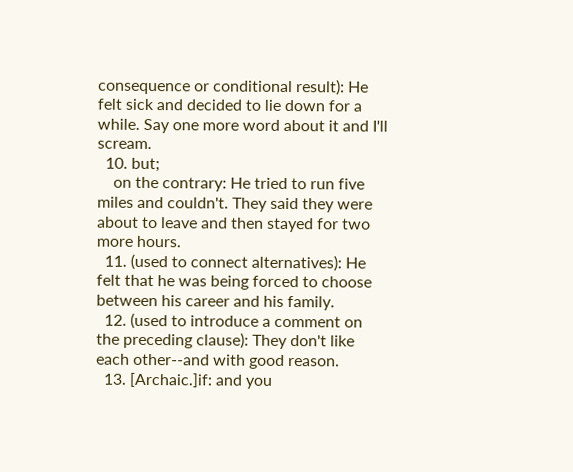consequence or conditional result): He felt sick and decided to lie down for a while. Say one more word about it and I'll scream.
  10. but;
    on the contrary: He tried to run five miles and couldn't. They said they were about to leave and then stayed for two more hours.
  11. (used to connect alternatives): He felt that he was being forced to choose between his career and his family.
  12. (used to introduce a comment on the preceding clause): They don't like each other--and with good reason.
  13. [Archaic.]if: and you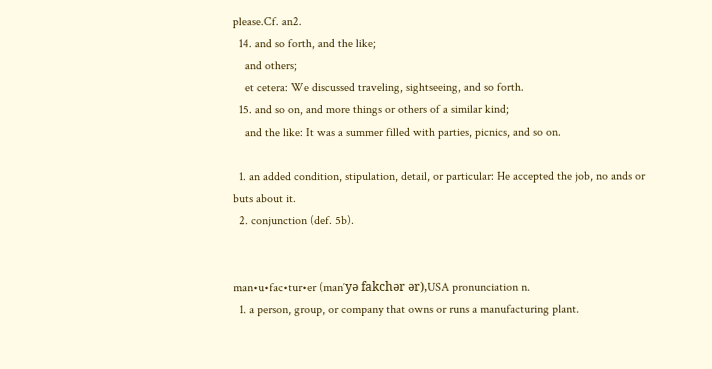please.Cf. an2.
  14. and so forth, and the like;
    and others;
    et cetera: We discussed traveling, sightseeing, and so forth.
  15. and so on, and more things or others of a similar kind;
    and the like: It was a summer filled with parties, picnics, and so on.

  1. an added condition, stipulation, detail, or particular: He accepted the job, no ands or buts about it.
  2. conjunction (def. 5b).


man•u•fac•tur•er (man′yə fakchər ər),USA pronunciation n.
  1. a person, group, or company that owns or runs a manufacturing plant.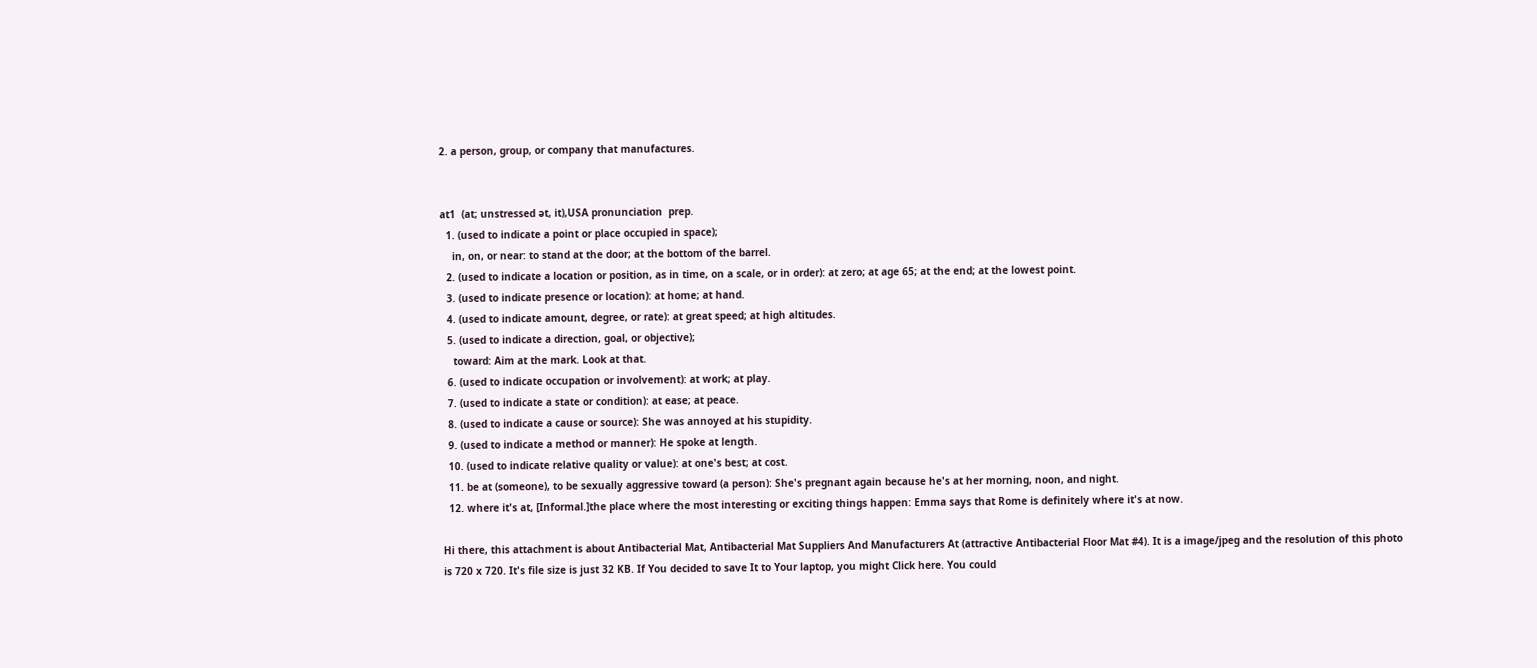2. a person, group, or company that manufactures.


at1  (at; unstressed ət, it),USA pronunciation  prep.
  1. (used to indicate a point or place occupied in space);
    in, on, or near: to stand at the door; at the bottom of the barrel.
  2. (used to indicate a location or position, as in time, on a scale, or in order): at zero; at age 65; at the end; at the lowest point.
  3. (used to indicate presence or location): at home; at hand.
  4. (used to indicate amount, degree, or rate): at great speed; at high altitudes.
  5. (used to indicate a direction, goal, or objective);
    toward: Aim at the mark. Look at that.
  6. (used to indicate occupation or involvement): at work; at play.
  7. (used to indicate a state or condition): at ease; at peace.
  8. (used to indicate a cause or source): She was annoyed at his stupidity.
  9. (used to indicate a method or manner): He spoke at length.
  10. (used to indicate relative quality or value): at one's best; at cost.
  11. be at (someone), to be sexually aggressive toward (a person): She's pregnant again because he's at her morning, noon, and night.
  12. where it's at, [Informal.]the place where the most interesting or exciting things happen: Emma says that Rome is definitely where it's at now.

Hi there, this attachment is about Antibacterial Mat, Antibacterial Mat Suppliers And Manufacturers At (attractive Antibacterial Floor Mat #4). It is a image/jpeg and the resolution of this photo is 720 x 720. It's file size is just 32 KB. If You decided to save It to Your laptop, you might Click here. You could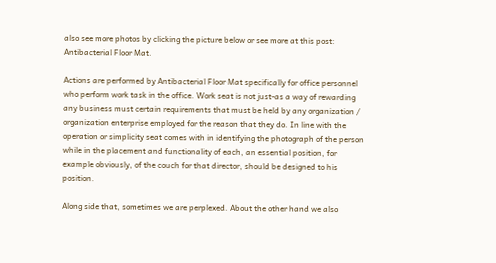also see more photos by clicking the picture below or see more at this post: Antibacterial Floor Mat.

Actions are performed by Antibacterial Floor Mat specifically for office personnel who perform work task in the office. Work seat is not just-as a way of rewarding any business must certain requirements that must be held by any organization / organization enterprise employed for the reason that they do. In line with the operation or simplicity seat comes with in identifying the photograph of the person while in the placement and functionality of each, an essential position, for example obviously, of the couch for that director, should be designed to his position.

Along side that, sometimes we are perplexed. About the other hand we also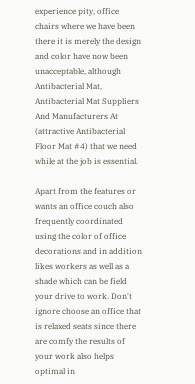experience pity, office chairs where we have been there it is merely the design and color have now been unacceptable, although Antibacterial Mat, Antibacterial Mat Suppliers And Manufacturers At (attractive Antibacterial Floor Mat #4) that we need while at the job is essential.

Apart from the features or wants an office couch also frequently coordinated using the color of office decorations and in addition likes workers as well as a shade which can be field your drive to work. Don't ignore choose an office that is relaxed seats since there are comfy the results of your work also helps optimal in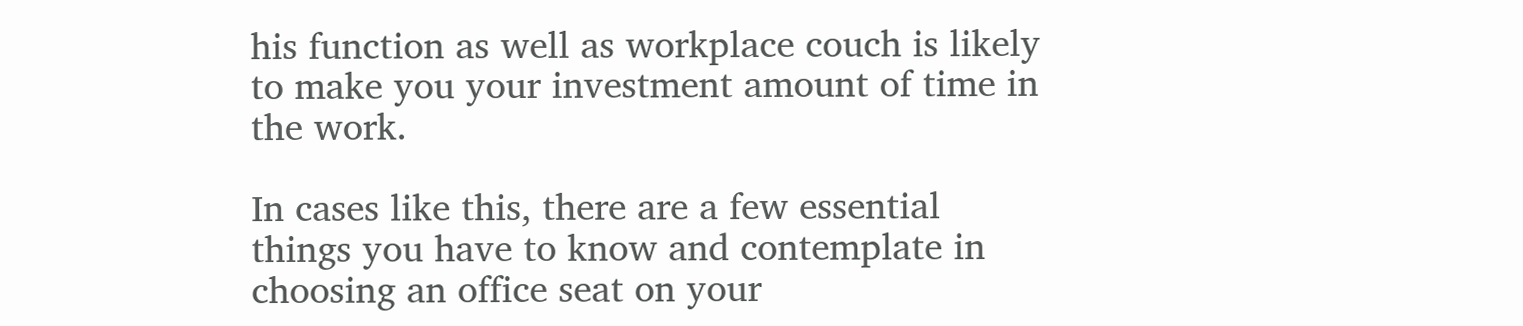his function as well as workplace couch is likely to make you your investment amount of time in the work.

In cases like this, there are a few essential things you have to know and contemplate in choosing an office seat on your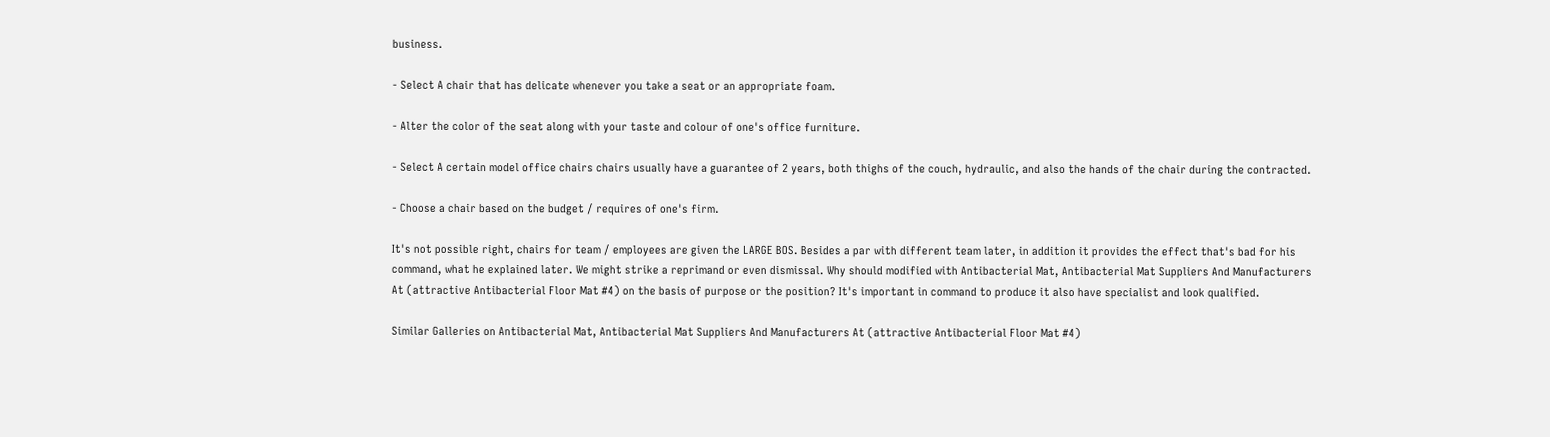business.

- Select A chair that has delicate whenever you take a seat or an appropriate foam.

- Alter the color of the seat along with your taste and colour of one's office furniture.

- Select A certain model office chairs chairs usually have a guarantee of 2 years, both thighs of the couch, hydraulic, and also the hands of the chair during the contracted.

- Choose a chair based on the budget / requires of one's firm.

It's not possible right, chairs for team / employees are given the LARGE BOS. Besides a par with different team later, in addition it provides the effect that's bad for his command, what he explained later. We might strike a reprimand or even dismissal. Why should modified with Antibacterial Mat, Antibacterial Mat Suppliers And Manufacturers At (attractive Antibacterial Floor Mat #4) on the basis of purpose or the position? It's important in command to produce it also have specialist and look qualified.

Similar Galleries on Antibacterial Mat, Antibacterial Mat Suppliers And Manufacturers At (attractive Antibacterial Floor Mat #4)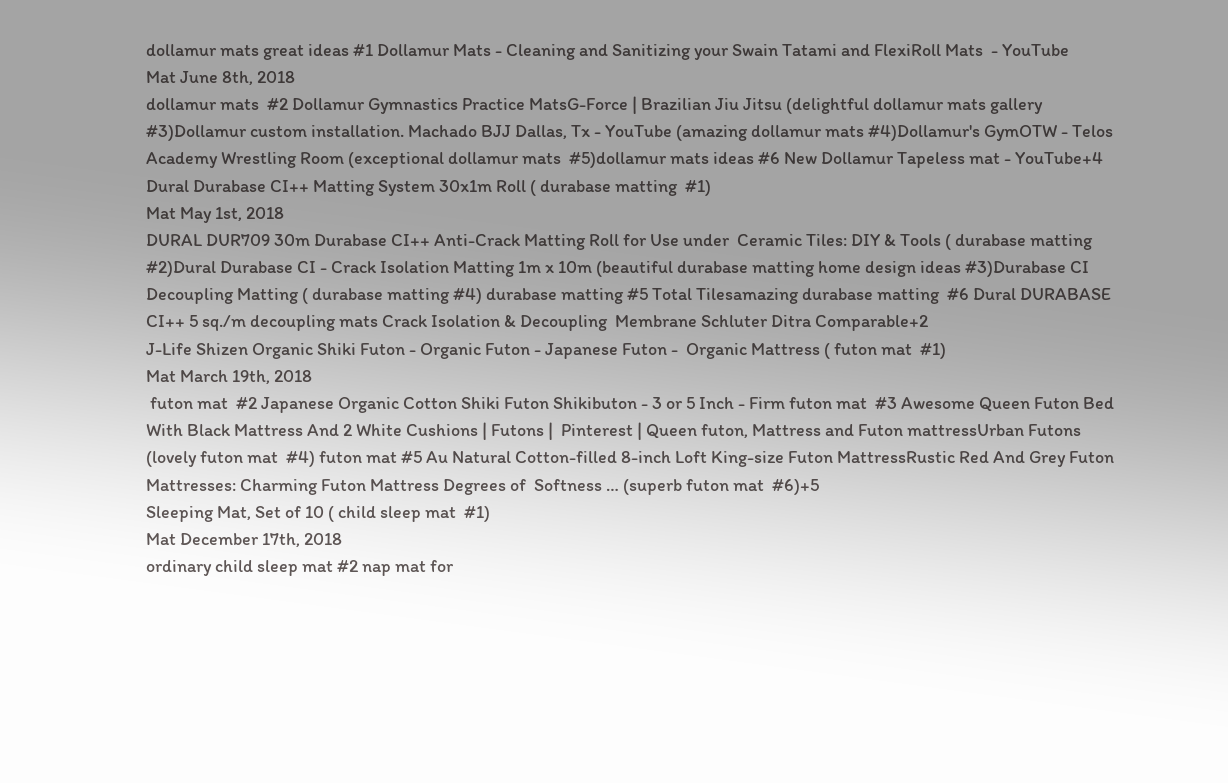dollamur mats great ideas #1 Dollamur Mats - Cleaning and Sanitizing your Swain Tatami and FlexiRoll Mats  - YouTube
Mat June 8th, 2018
dollamur mats  #2 Dollamur Gymnastics Practice MatsG-Force | Brazilian Jiu Jitsu (delightful dollamur mats gallery #3)Dollamur custom installation. Machado BJJ Dallas, Tx - YouTube (amazing dollamur mats #4)Dollamur's GymOTW - Telos Academy Wrestling Room (exceptional dollamur mats  #5)dollamur mats ideas #6 New Dollamur Tapeless mat - YouTube+4
Dural Durabase CI++ Matting System 30x1m Roll ( durabase matting  #1)
Mat May 1st, 2018
DURAL DUR709 30m Durabase CI++ Anti-Crack Matting Roll for Use under  Ceramic Tiles: DIY & Tools ( durabase matting  #2)Dural Durabase CI - Crack Isolation Matting 1m x 10m (beautiful durabase matting home design ideas #3)Durabase CI Decoupling Matting ( durabase matting #4) durabase matting #5 Total Tilesamazing durabase matting  #6 Dural DURABASE CI++ 5 sq./m decoupling mats Crack Isolation & Decoupling  Membrane Schluter Ditra Comparable+2
J-Life Shizen Organic Shiki Futon - Organic Futon - Japanese Futon -  Organic Mattress ( futon mat  #1)
Mat March 19th, 2018
 futon mat  #2 Japanese Organic Cotton Shiki Futon Shikibuton - 3 or 5 Inch - Firm futon mat  #3 Awesome Queen Futon Bed With Black Mattress And 2 White Cushions | Futons |  Pinterest | Queen futon, Mattress and Futon mattressUrban Futons (lovely futon mat  #4) futon mat #5 Au Natural Cotton-filled 8-inch Loft King-size Futon MattressRustic Red And Grey Futon Mattresses: Charming Futon Mattress Degrees of  Softness … (superb futon mat  #6)+5
Sleeping Mat, Set of 10 ( child sleep mat  #1)
Mat December 17th, 2018
ordinary child sleep mat #2 nap mat for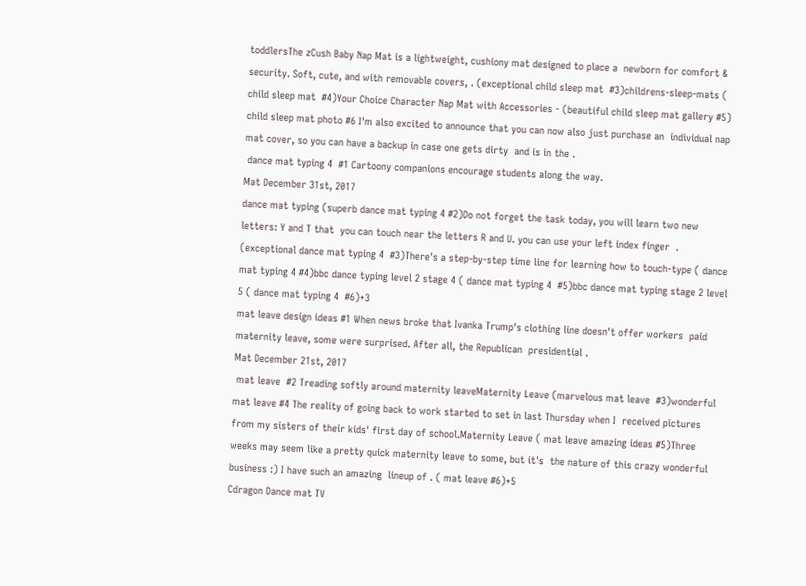toddlersThe zCush Baby Nap Mat is a lightweight, cushiony mat designed to place a  newborn for comfort & security. Soft, cute, and with removable covers, . (exceptional child sleep mat  #3)childrens-sleep-mats ( child sleep mat  #4)Your Choice Character Nap Mat with Accessories - (beautiful child sleep mat gallery #5) child sleep mat photo #6 I'm also excited to announce that you can now also just purchase an  individual nap mat cover, so you can have a backup in case one gets dirty  and is in the .
 dance mat typing 4  #1 Cartoony companions encourage students along the way.
Mat December 31st, 2017
dance mat typing (superb dance mat typing 4 #2)Do not forget the task today, you will learn two new letters: Y and T that  you can touch near the letters R and U. you can use your left index finger  . (exceptional dance mat typing 4  #3)There's a step-by-step time line for learning how to touch-type ( dance mat typing 4 #4)bbc dance typing level 2 stage 4 ( dance mat typing 4  #5)bbc dance mat typing stage 2 level 5 ( dance mat typing 4  #6)+3
mat leave design ideas #1 When news broke that Ivanka Trump's clothing line doesn't offer workers  paid maternity leave, some were surprised. After all, the Republican  presidential .
Mat December 21st, 2017
 mat leave  #2 Treading softly around maternity leaveMaternity Leave (marvelous mat leave  #3)wonderful mat leave #4 The reality of going back to work started to set in last Thursday when I  received pictures from my sisters of their kids' first day of school.Maternity Leave ( mat leave amazing ideas #5)Three weeks may seem like a pretty quick maternity leave to some, but it's  the nature of this crazy wonderful business :) I have such an amazing  lineup of . ( mat leave #6)+5
Cdragon Dance mat TV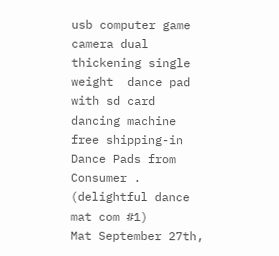usb computer game camera dual thickening single weight  dance pad with sd card dancing machine free shipping-in Dance Pads from  Consumer . (delightful dance mat com #1)
Mat September 27th,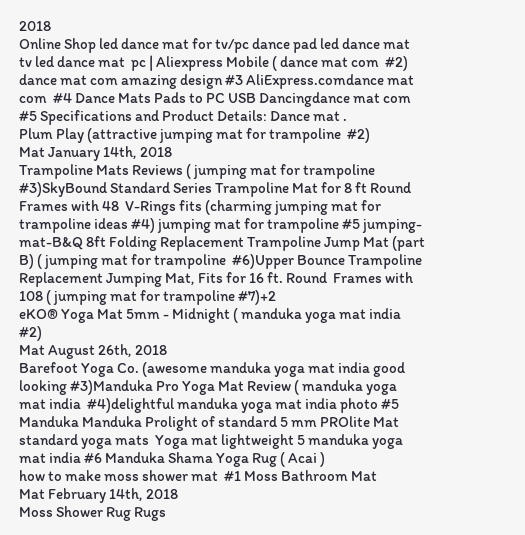2018
Online Shop led dance mat for tv/pc dance pad led dance mat tv led dance mat  pc | Aliexpress Mobile ( dance mat com  #2) dance mat com amazing design #3 AliExpress.comdance mat com  #4 Dance Mats Pads to PC USB Dancingdance mat com  #5 Specifications and Product Details: Dance mat .
Plum Play (attractive jumping mat for trampoline  #2)
Mat January 14th, 2018
Trampoline Mats Reviews ( jumping mat for trampoline #3)SkyBound Standard Series Trampoline Mat for 8 ft Round Frames with 48  V-Rings fits (charming jumping mat for trampoline ideas #4) jumping mat for trampoline #5 jumping-mat-B&Q 8ft Folding Replacement Trampoline Jump Mat (part B) ( jumping mat for trampoline  #6)Upper Bounce Trampoline Replacement Jumping Mat, Fits for 16 ft. Round  Frames with 108 ( jumping mat for trampoline #7)+2
eKO® Yoga Mat 5mm - Midnight ( manduka yoga mat india #2)
Mat August 26th, 2018
Barefoot Yoga Co. (awesome manduka yoga mat india good looking #3)Manduka Pro Yoga Mat Review ( manduka yoga mat india  #4)delightful manduka yoga mat india photo #5 Manduka Manduka Prolight of standard 5 mm PROlite Mat standard yoga mats  Yoga mat lightweight 5 manduka yoga mat india #6 Manduka Shama Yoga Rug ( Acai )
how to make moss shower mat  #1 Moss Bathroom Mat
Mat February 14th, 2018
Moss Shower Rug Rugs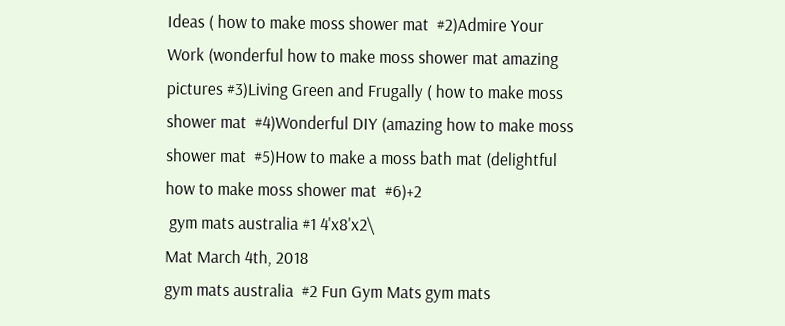Ideas ( how to make moss shower mat  #2)Admire Your Work (wonderful how to make moss shower mat amazing pictures #3)Living Green and Frugally ( how to make moss shower mat  #4)Wonderful DIY (amazing how to make moss shower mat  #5)How to make a moss bath mat (delightful how to make moss shower mat  #6)+2
 gym mats australia #1 4'x8'x2\
Mat March 4th, 2018
gym mats australia  #2 Fun Gym Mats gym mats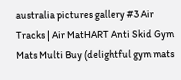australia pictures gallery #3 Air Tracks | Air MatHART Anti Skid Gym Mats Multi Buy (delightful gym mats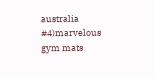australia #4)marvelous gym mats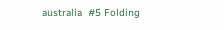australia  #5 Folding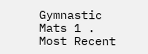Gymnastic Mats 1 .
Most Recent